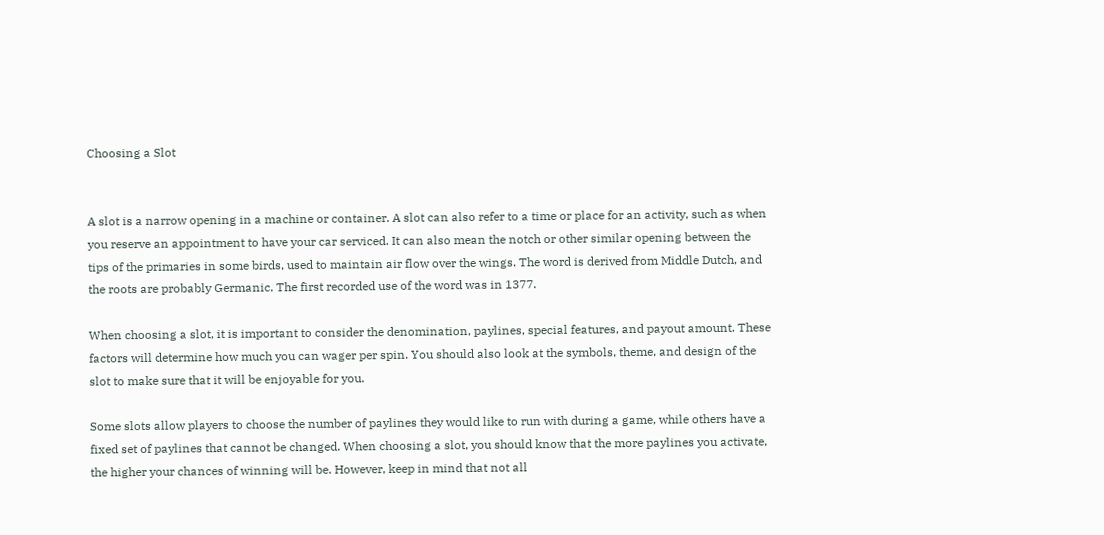Choosing a Slot


A slot is a narrow opening in a machine or container. A slot can also refer to a time or place for an activity, such as when you reserve an appointment to have your car serviced. It can also mean the notch or other similar opening between the tips of the primaries in some birds, used to maintain air flow over the wings. The word is derived from Middle Dutch, and the roots are probably Germanic. The first recorded use of the word was in 1377.

When choosing a slot, it is important to consider the denomination, paylines, special features, and payout amount. These factors will determine how much you can wager per spin. You should also look at the symbols, theme, and design of the slot to make sure that it will be enjoyable for you.

Some slots allow players to choose the number of paylines they would like to run with during a game, while others have a fixed set of paylines that cannot be changed. When choosing a slot, you should know that the more paylines you activate, the higher your chances of winning will be. However, keep in mind that not all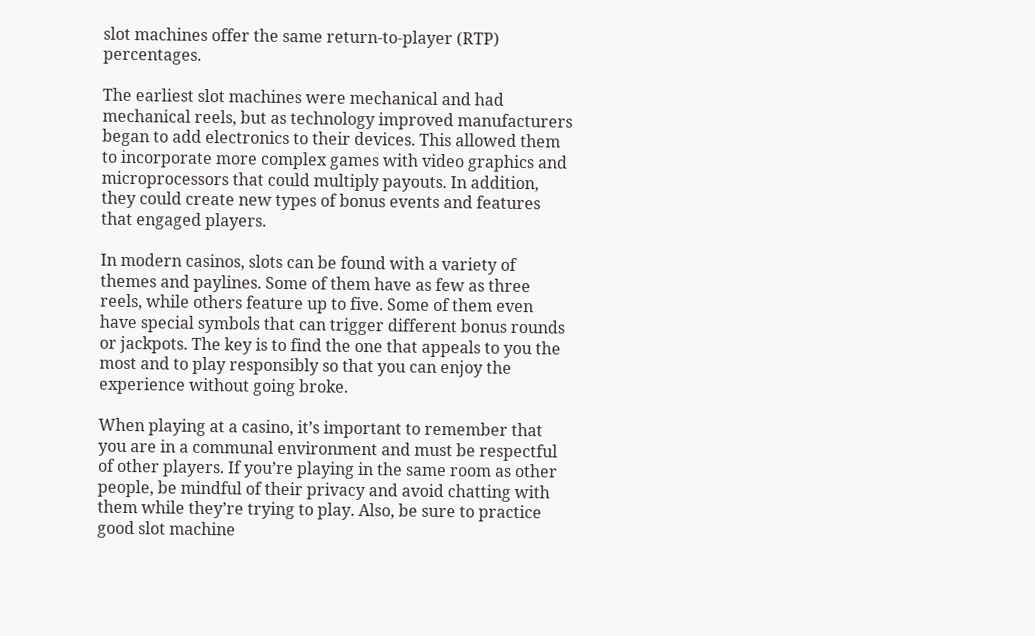slot machines offer the same return-to-player (RTP) percentages.

The earliest slot machines were mechanical and had mechanical reels, but as technology improved manufacturers began to add electronics to their devices. This allowed them to incorporate more complex games with video graphics and microprocessors that could multiply payouts. In addition, they could create new types of bonus events and features that engaged players.

In modern casinos, slots can be found with a variety of themes and paylines. Some of them have as few as three reels, while others feature up to five. Some of them even have special symbols that can trigger different bonus rounds or jackpots. The key is to find the one that appeals to you the most and to play responsibly so that you can enjoy the experience without going broke.

When playing at a casino, it’s important to remember that you are in a communal environment and must be respectful of other players. If you’re playing in the same room as other people, be mindful of their privacy and avoid chatting with them while they’re trying to play. Also, be sure to practice good slot machine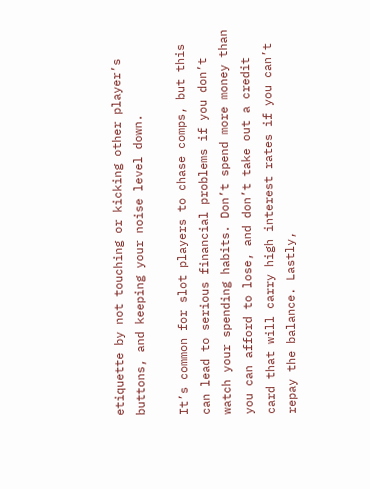etiquette by not touching or kicking other player’s buttons, and keeping your noise level down.

It’s common for slot players to chase comps, but this can lead to serious financial problems if you don’t watch your spending habits. Don’t spend more money than you can afford to lose, and don’t take out a credit card that will carry high interest rates if you can’t repay the balance. Lastly,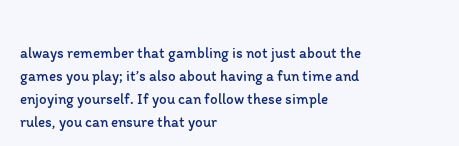always remember that gambling is not just about the games you play; it’s also about having a fun time and enjoying yourself. If you can follow these simple rules, you can ensure that your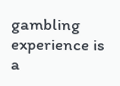gambling experience is a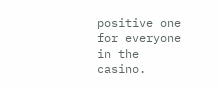positive one for everyone in the casino.